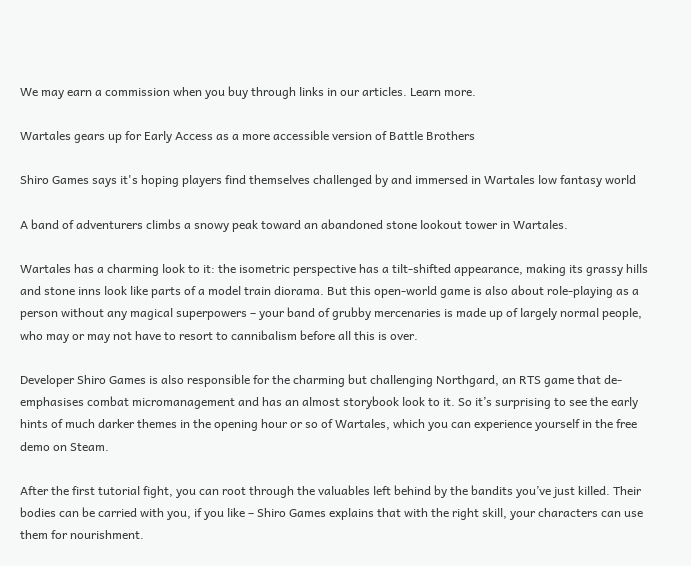We may earn a commission when you buy through links in our articles. Learn more.

Wartales gears up for Early Access as a more accessible version of Battle Brothers

Shiro Games says it's hoping players find themselves challenged by and immersed in Wartales low fantasy world

A band of adventurers climbs a snowy peak toward an abandoned stone lookout tower in Wartales.

Wartales has a charming look to it: the isometric perspective has a tilt-shifted appearance, making its grassy hills and stone inns look like parts of a model train diorama. But this open-world game is also about role-playing as a person without any magical superpowers – your band of grubby mercenaries is made up of largely normal people, who may or may not have to resort to cannibalism before all this is over.

Developer Shiro Games is also responsible for the charming but challenging Northgard, an RTS game that de-emphasises combat micromanagement and has an almost storybook look to it. So it’s surprising to see the early hints of much darker themes in the opening hour or so of Wartales, which you can experience yourself in the free demo on Steam.

After the first tutorial fight, you can root through the valuables left behind by the bandits you’ve just killed. Their bodies can be carried with you, if you like – Shiro Games explains that with the right skill, your characters can use them for nourishment.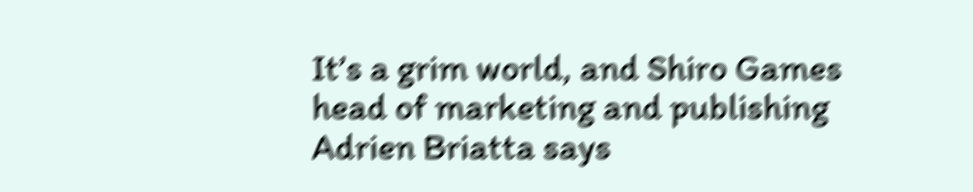It’s a grim world, and Shiro Games head of marketing and publishing Adrien Briatta says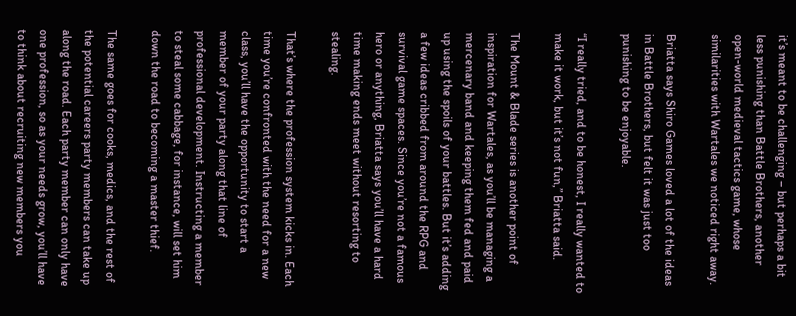it’s meant to be challenging – but perhaps a bit less punishing than Battle Brothers, another open-world medieval tactics game, whose similarities with Wartales we noticed right away.

Briatta says Shiro Games loved a lot of the ideas in Battle Brothers, but felt it was just too punishing to be enjoyable.

“I really tried, and to be honest, I really wanted to make it work, but it’s not fun,” Briatta said.

The Mount & Blade series is another point of inspiration for Wartales, as you’ll be managing a mercenary band and keeping them fed and paid up using the spoils of your battles. But it’s adding a few ideas cribbed from around the RPG and survival game spaces. Since you’re not a famous hero or anything, Briatta says you’ll have a hard time making ends meet without resorting to stealing.

That’s where the profession system kicks in. Each time you’re confronted with the need for a new class, you’ll have the opportunity to start a member of your party along that line of professional development. Instructing a member to steal some cabbage, for instance, will set him down the road to becoming a master thief.

The same goes for cooks, medics, and the rest of the potential careers party members can take up along the road. Each party member can only have one profession, so as your needs grow, you’ll have to think about recruiting new members you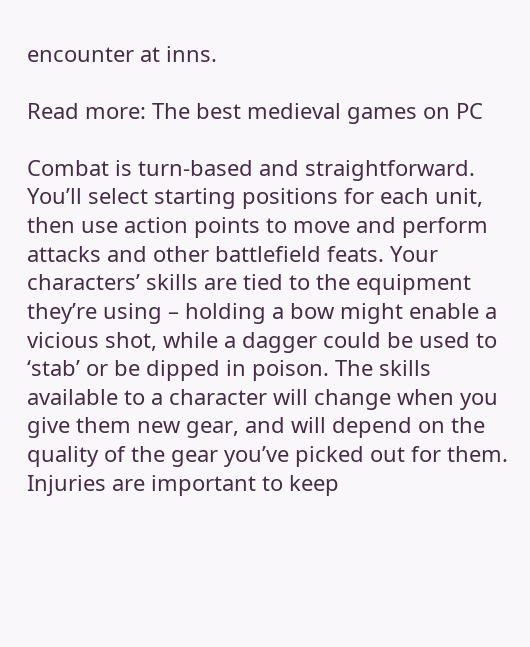encounter at inns.

Read more: The best medieval games on PC

Combat is turn-based and straightforward. You’ll select starting positions for each unit, then use action points to move and perform attacks and other battlefield feats. Your characters’ skills are tied to the equipment they’re using – holding a bow might enable a vicious shot, while a dagger could be used to ‘stab’ or be dipped in poison. The skills available to a character will change when you give them new gear, and will depend on the quality of the gear you’ve picked out for them. Injuries are important to keep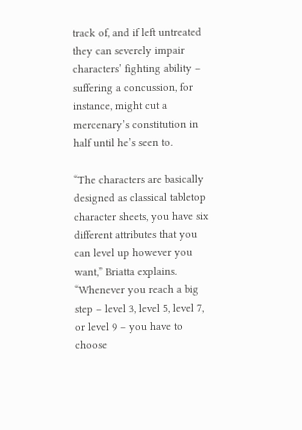track of, and if left untreated they can severely impair characters’ fighting ability – suffering a concussion, for instance, might cut a mercenary’s constitution in half until he’s seen to.

“The characters are basically designed as classical tabletop character sheets, you have six different attributes that you can level up however you want,” Briatta explains. “Whenever you reach a big step – level 3, level 5, level 7, or level 9 – you have to choose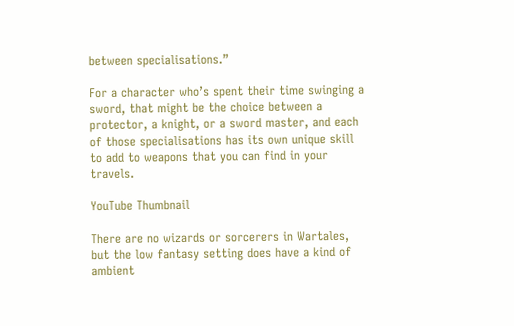between specialisations.”

For a character who’s spent their time swinging a sword, that might be the choice between a protector, a knight, or a sword master, and each of those specialisations has its own unique skill to add to weapons that you can find in your travels.

YouTube Thumbnail

There are no wizards or sorcerers in Wartales, but the low fantasy setting does have a kind of ambient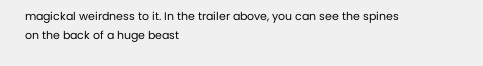magickal weirdness to it. In the trailer above, you can see the spines on the back of a huge beast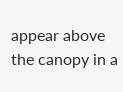appear above the canopy in a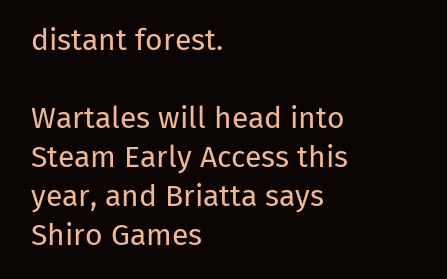distant forest.

Wartales will head into Steam Early Access this year, and Briatta says Shiro Games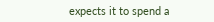expects it to spend a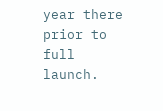year there prior to full launch.